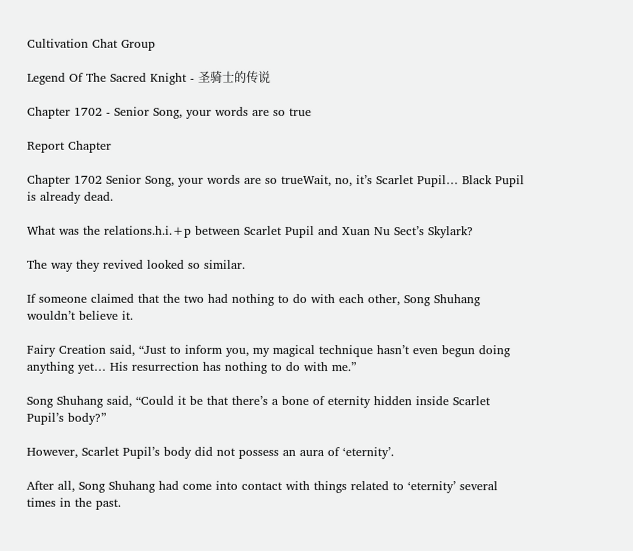Cultivation Chat Group

Legend Of The Sacred Knight - 圣骑士的传说

Chapter 1702 - Senior Song, your words are so true

Report Chapter

Chapter 1702 Senior Song, your words are so trueWait, no, it’s Scarlet Pupil… Black Pupil is already dead.

What was the relations.h.i.+p between Scarlet Pupil and Xuan Nu Sect’s Skylark?

The way they revived looked so similar.

If someone claimed that the two had nothing to do with each other, Song Shuhang wouldn’t believe it.

Fairy Creation said, “Just to inform you, my magical technique hasn’t even begun doing anything yet… His resurrection has nothing to do with me.”

Song Shuhang said, “Could it be that there’s a bone of eternity hidden inside Scarlet Pupil’s body?”

However, Scarlet Pupil’s body did not possess an aura of ‘eternity’.

After all, Song Shuhang had come into contact with things related to ‘eternity’ several times in the past.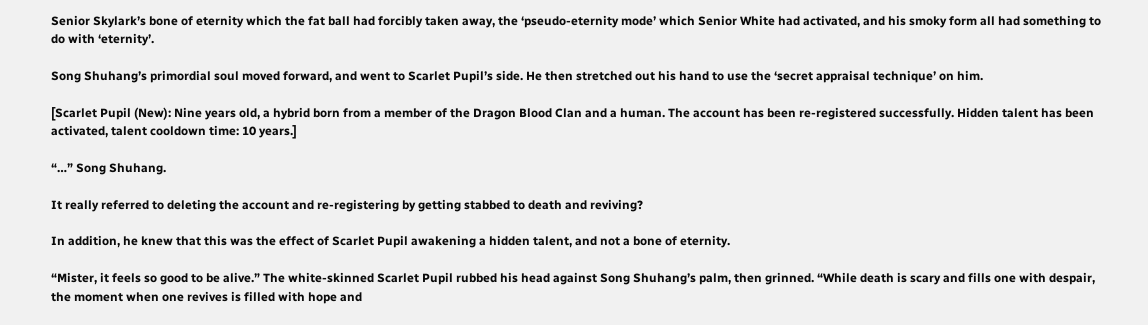Senior Skylark’s bone of eternity which the fat ball had forcibly taken away, the ‘pseudo-eternity mode’ which Senior White had activated, and his smoky form all had something to do with ‘eternity’.

Song Shuhang’s primordial soul moved forward, and went to Scarlet Pupil’s side. He then stretched out his hand to use the ‘secret appraisal technique’ on him.

[Scarlet Pupil (New): Nine years old, a hybrid born from a member of the Dragon Blood Clan and a human. The account has been re-registered successfully. Hidden talent has been activated, talent cooldown time: 10 years.]

“…” Song Shuhang.

It really referred to deleting the account and re-registering by getting stabbed to death and reviving?

In addition, he knew that this was the effect of Scarlet Pupil awakening a hidden talent, and not a bone of eternity.

“Mister, it feels so good to be alive.” The white-skinned Scarlet Pupil rubbed his head against Song Shuhang’s palm, then grinned. “While death is scary and fills one with despair, the moment when one revives is filled with hope and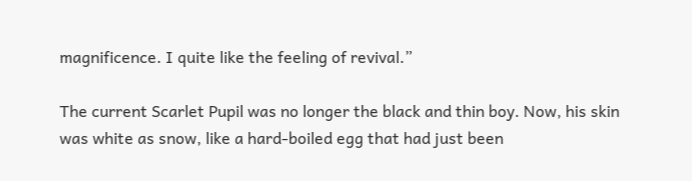magnificence. I quite like the feeling of revival.”

The current Scarlet Pupil was no longer the black and thin boy. Now, his skin was white as snow, like a hard-boiled egg that had just been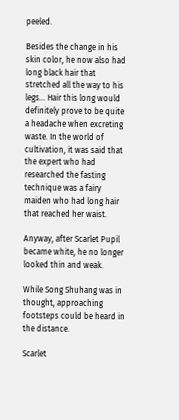peeled.

Besides the change in his skin color, he now also had long black hair that stretched all the way to his legs… Hair this long would definitely prove to be quite a headache when excreting waste. In the world of cultivation, it was said that the expert who had researched the fasting technique was a fairy maiden who had long hair that reached her waist.

Anyway, after Scarlet Pupil became white, he no longer looked thin and weak.

While Song Shuhang was in thought, approaching footsteps could be heard in the distance.

Scarlet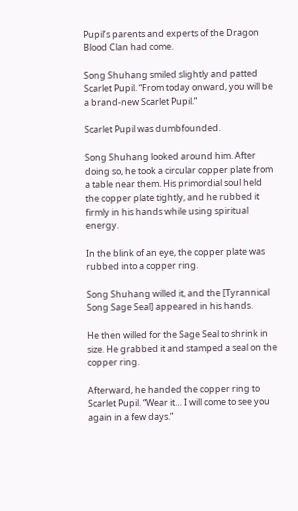Pupil’s parents and experts of the Dragon Blood Clan had come.

Song Shuhang smiled slightly and patted Scarlet Pupil. “From today onward, you will be a brand-new Scarlet Pupil.”

Scarlet Pupil was dumbfounded.

Song Shuhang looked around him. After doing so, he took a circular copper plate from a table near them. His primordial soul held the copper plate tightly, and he rubbed it firmly in his hands while using spiritual energy.

In the blink of an eye, the copper plate was rubbed into a copper ring.

Song Shuhang willed it, and the [Tyrannical Song Sage Seal] appeared in his hands.

He then willed for the Sage Seal to shrink in size. He grabbed it and stamped a seal on the copper ring.

Afterward, he handed the copper ring to Scarlet Pupil. “Wear it… I will come to see you again in a few days.”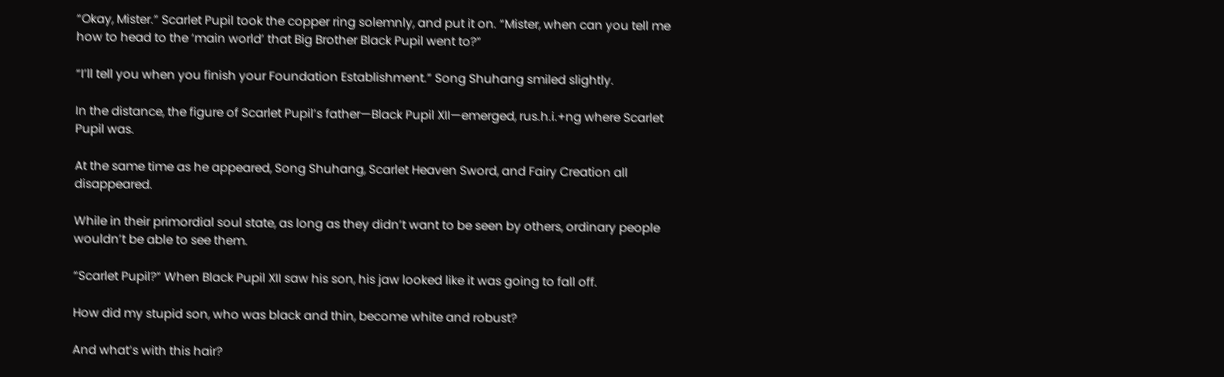“Okay, Mister.” Scarlet Pupil took the copper ring solemnly, and put it on. “Mister, when can you tell me how to head to the ‘main world’ that Big Brother Black Pupil went to?”

“I’ll tell you when you finish your Foundation Establishment.” Song Shuhang smiled slightly.

In the distance, the figure of Scarlet Pupil’s father—Black Pupil XII—emerged, rus.h.i.+ng where Scarlet Pupil was.

At the same time as he appeared, Song Shuhang, Scarlet Heaven Sword, and Fairy Creation all disappeared.

While in their primordial soul state, as long as they didn’t want to be seen by others, ordinary people wouldn’t be able to see them.

“Scarlet Pupil?” When Black Pupil XII saw his son, his jaw looked like it was going to fall off.

How did my stupid son, who was black and thin, become white and robust?

And what’s with this hair?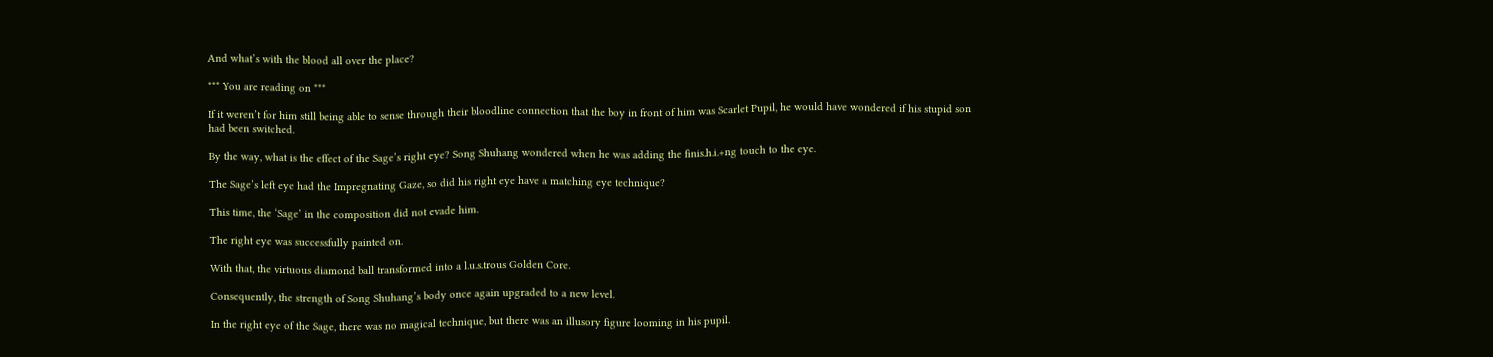And what’s with the blood all over the place?

*** You are reading on ***

If it weren’t for him still being able to sense through their bloodline connection that the boy in front of him was Scarlet Pupil, he would have wondered if his stupid son had been switched.

By the way, what is the effect of the Sage’s right eye? Song Shuhang wondered when he was adding the finis.h.i.+ng touch to the eye.

The Sage’s left eye had the Impregnating Gaze, so did his right eye have a matching eye technique?

This time, the ‘Sage’ in the composition did not evade him.

The right eye was successfully painted on.

With that, the virtuous diamond ball transformed into a l.u.s.trous Golden Core.

Consequently, the strength of Song Shuhang’s body once again upgraded to a new level.

In the right eye of the Sage, there was no magical technique, but there was an illusory figure looming in his pupil.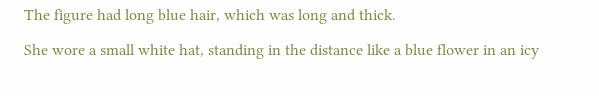The figure had long blue hair, which was long and thick.

She wore a small white hat, standing in the distance like a blue flower in an icy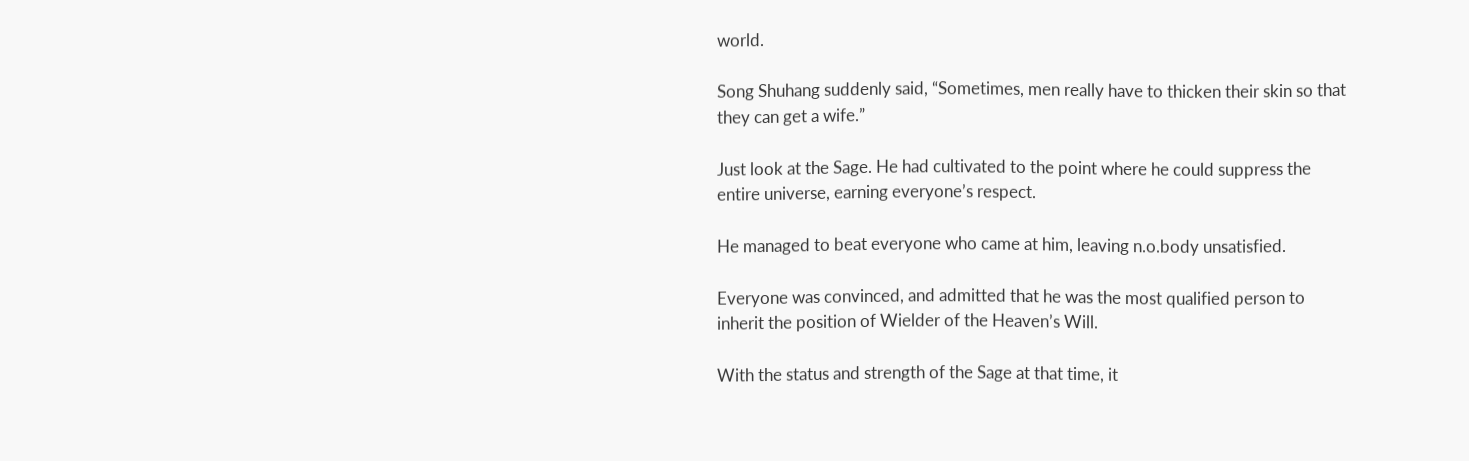world.

Song Shuhang suddenly said, “Sometimes, men really have to thicken their skin so that they can get a wife.”

Just look at the Sage. He had cultivated to the point where he could suppress the entire universe, earning everyone’s respect.

He managed to beat everyone who came at him, leaving n.o.body unsatisfied.

Everyone was convinced, and admitted that he was the most qualified person to inherit the position of Wielder of the Heaven’s Will.

With the status and strength of the Sage at that time, it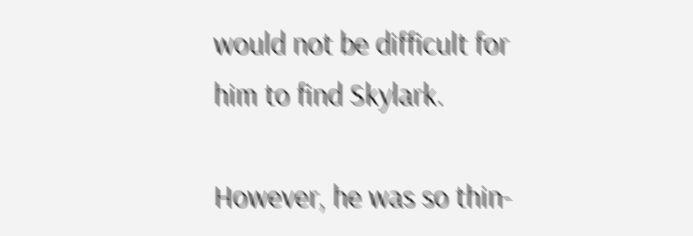would not be difficult for him to find Skylark.

However, he was so thin-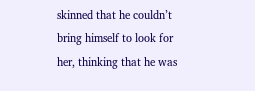skinned that he couldn’t bring himself to look for her, thinking that he was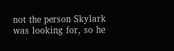not the person Skylark was looking for, so he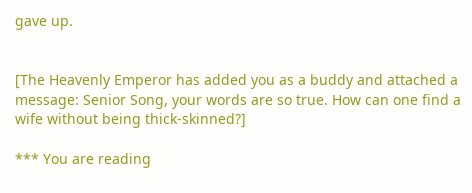gave up.


[The Heavenly Emperor has added you as a buddy and attached a message: Senior Song, your words are so true. How can one find a wife without being thick-skinned?]

*** You are reading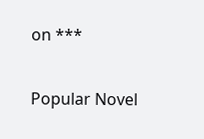on ***

Popular Novel